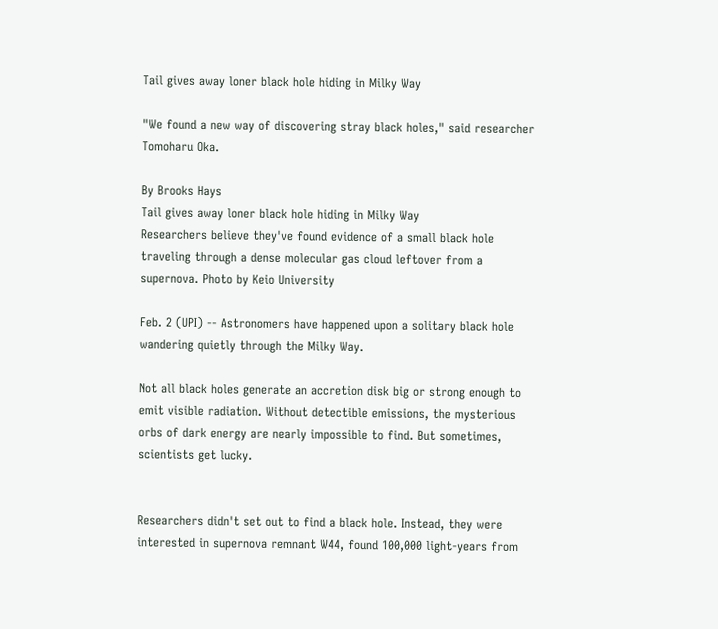Tail gives away loner black hole hiding in Milky Way

"We found a new way of discovering stray black holes," said researcher Tomoharu Oka.

By Brooks Hays
Tail gives away loner black hole hiding in Milky Way
Researchers believe they've found evidence of a small black hole traveling through a dense molecular gas cloud leftover from a supernova. Photo by Keio University

Feb. 2 (UPI) -- Astronomers have happened upon a solitary black hole wandering quietly through the Milky Way.

Not all black holes generate an accretion disk big or strong enough to emit visible radiation. Without detectible emissions, the mysterious orbs of dark energy are nearly impossible to find. But sometimes, scientists get lucky.


Researchers didn't set out to find a black hole. Instead, they were interested in supernova remnant W44, found 100,000 light-years from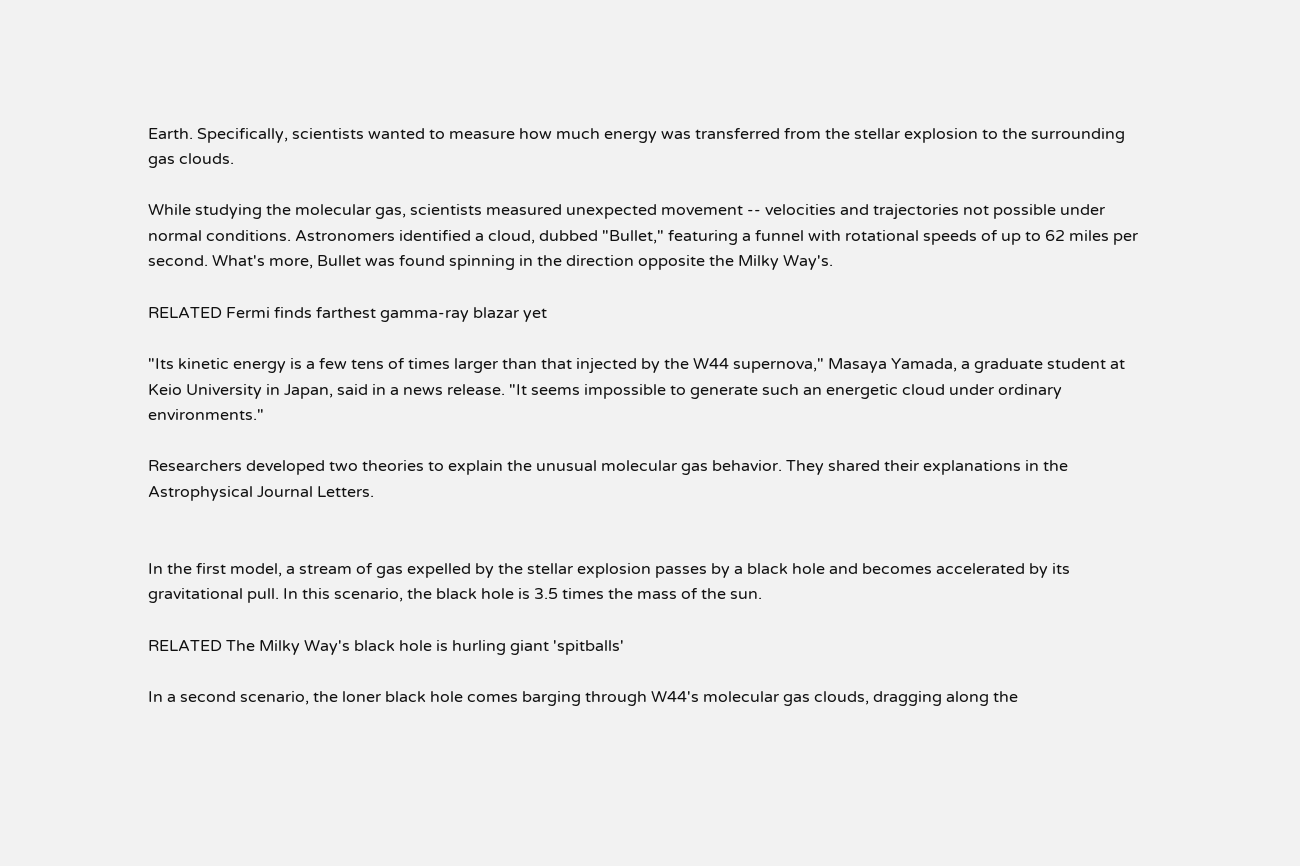Earth. Specifically, scientists wanted to measure how much energy was transferred from the stellar explosion to the surrounding gas clouds.

While studying the molecular gas, scientists measured unexpected movement -- velocities and trajectories not possible under normal conditions. Astronomers identified a cloud, dubbed "Bullet," featuring a funnel with rotational speeds of up to 62 miles per second. What's more, Bullet was found spinning in the direction opposite the Milky Way's.

RELATED Fermi finds farthest gamma-ray blazar yet

"Its kinetic energy is a few tens of times larger than that injected by the W44 supernova," Masaya Yamada, a graduate student at Keio University in Japan, said in a news release. "It seems impossible to generate such an energetic cloud under ordinary environments."

Researchers developed two theories to explain the unusual molecular gas behavior. They shared their explanations in the Astrophysical Journal Letters.


In the first model, a stream of gas expelled by the stellar explosion passes by a black hole and becomes accelerated by its gravitational pull. In this scenario, the black hole is 3.5 times the mass of the sun.

RELATED The Milky Way's black hole is hurling giant 'spitballs'

In a second scenario, the loner black hole comes barging through W44's molecular gas clouds, dragging along the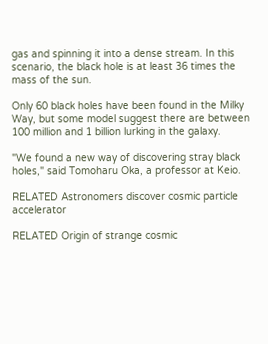gas and spinning it into a dense stream. In this scenario, the black hole is at least 36 times the mass of the sun.

Only 60 black holes have been found in the Milky Way, but some model suggest there are between 100 million and 1 billion lurking in the galaxy.

"We found a new way of discovering stray black holes," said Tomoharu Oka, a professor at Keio.

RELATED Astronomers discover cosmic particle accelerator

RELATED Origin of strange cosmic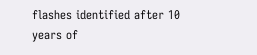flashes identified after 10 years of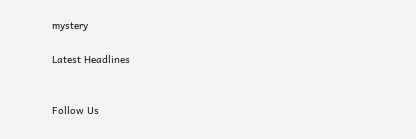mystery

Latest Headlines


Follow Us